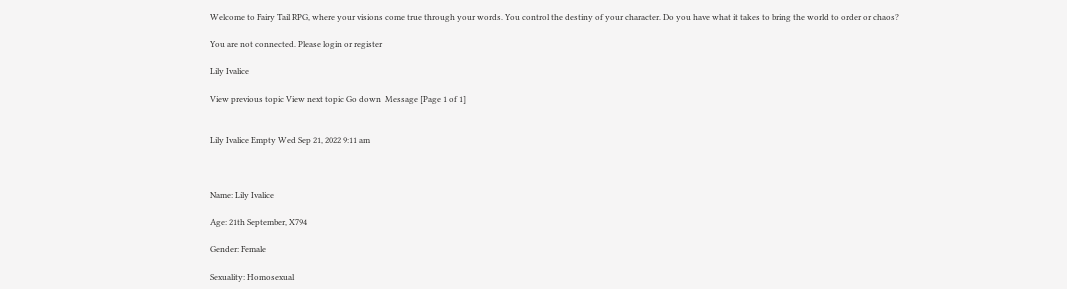Welcome to Fairy Tail RPG, where your visions come true through your words. You control the destiny of your character. Do you have what it takes to bring the world to order or chaos?

You are not connected. Please login or register

Lily Ivalice

View previous topic View next topic Go down  Message [Page 1 of 1]


Lily Ivalice Empty Wed Sep 21, 2022 9:11 am



Name: Lily Ivalice

Age: 21th September, X794

Gender: Female

Sexuality: Homosexual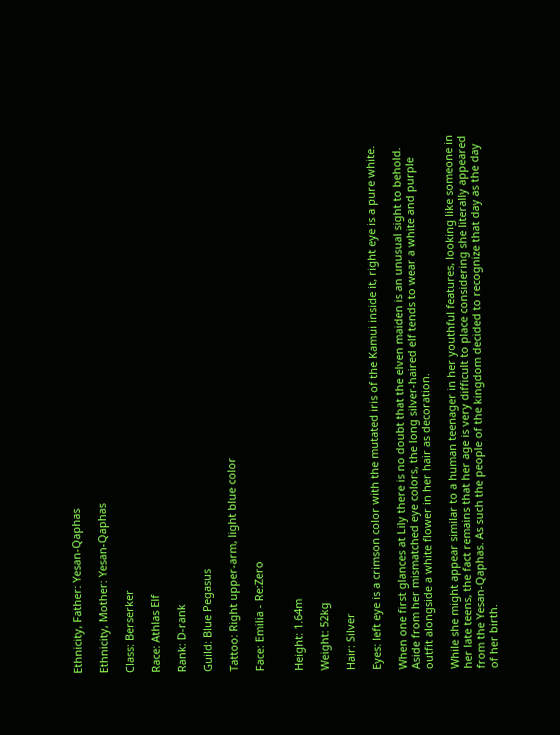Ethnicity, Father: Yesan-Qaphas

Ethnicity, Mother: Yesan-Qaphas

Class: Berserker

Race: Athlas Elf

Rank: D-rank

Guild: Blue Pegasus

Tattoo: Right upper-arm, light blue color

Face: Emilia - Re:Zero


Height: 1.64m

Weight: 52kg

Hair: Silver

Eyes: left eye is a crimson color with the mutated iris of the Kamui inside it, right eye is a pure white.

When one first glances at Lily there is no doubt that the elven maiden is an unusual sight to behold. Aside from her mismatched eye colors, the long silver-haired elf tends to wear a white and purple outfit alongside a white flower in her hair as decoration.

While she might appear similar to a human teenager in her youthful features, looking like someone in her late teens, the fact remains that her age is very difficult to place considering she literally appeared from the Yesan-Qaphas. As such the people of the kingdom decided to recognize that day as the day of her birth.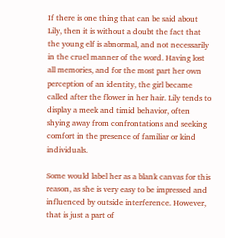If there is one thing that can be said about Lily, then it is without a doubt the fact that the young elf is abnormal, and not necessarily in the cruel manner of the word. Having lost all memories, and for the most part her own perception of an identity, the girl became called after the flower in her hair. Lily tends to display a meek and timid behavior, often shying away from confrontations and seeking comfort in the presence of familiar or kind individuals.

Some would label her as a blank canvas for this reason, as she is very easy to be impressed and influenced by outside interference. However, that is just a part of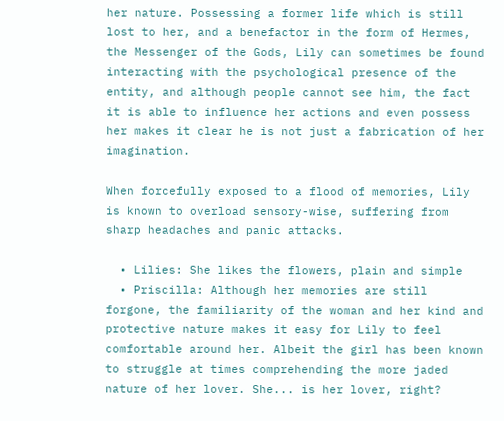her nature. Possessing a former life which is still lost to her, and a benefactor in the form of Hermes, the Messenger of the Gods, Lily can sometimes be found interacting with the psychological presence of the entity, and although people cannot see him, the fact it is able to influence her actions and even possess her makes it clear he is not just a fabrication of her imagination.

When forcefully exposed to a flood of memories, Lily is known to overload sensory-wise, suffering from sharp headaches and panic attacks.

  • Lilies: She likes the flowers, plain and simple
  • Priscilla: Although her memories are still forgone, the familiarity of the woman and her kind and protective nature makes it easy for Lily to feel comfortable around her. Albeit the girl has been known to struggle at times comprehending the more jaded nature of her lover. She... is her lover, right?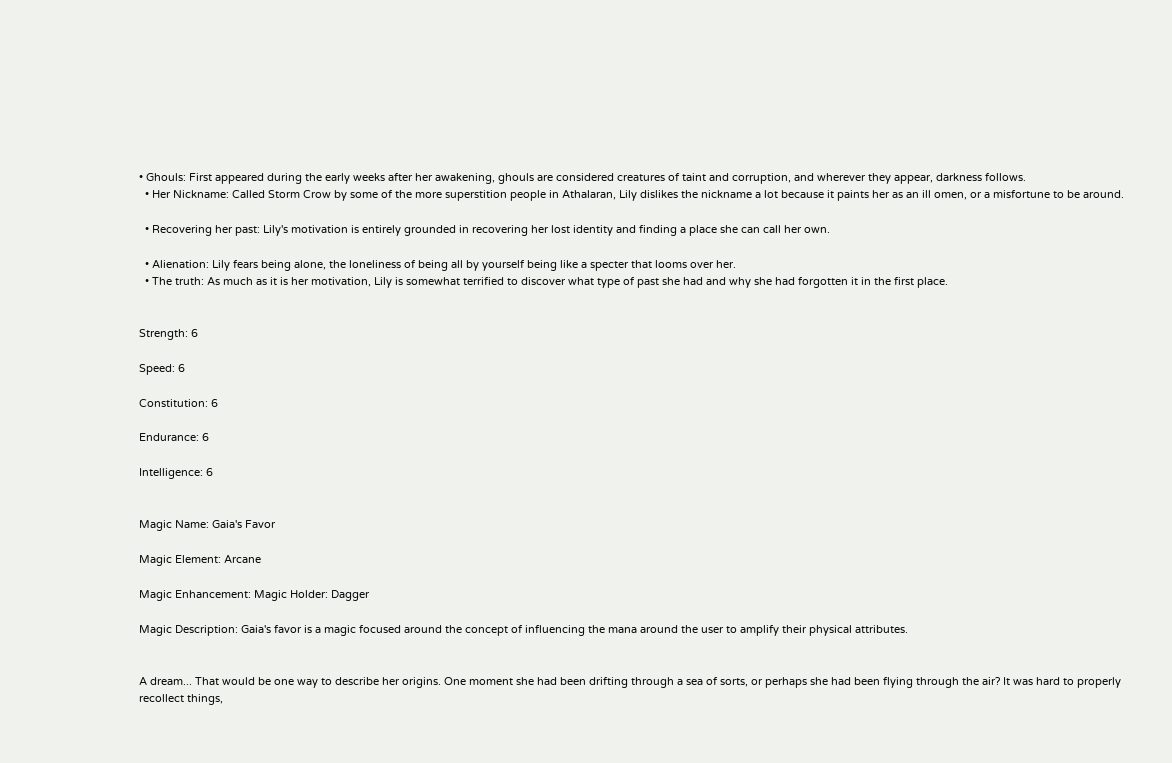• Ghouls: First appeared during the early weeks after her awakening, ghouls are considered creatures of taint and corruption, and wherever they appear, darkness follows.
  • Her Nickname: Called Storm Crow by some of the more superstition people in Athalaran, Lily dislikes the nickname a lot because it paints her as an ill omen, or a misfortune to be around.

  • Recovering her past: Lily's motivation is entirely grounded in recovering her lost identity and finding a place she can call her own.

  • Alienation: Lily fears being alone, the loneliness of being all by yourself being like a specter that looms over her.
  • The truth: As much as it is her motivation, Lily is somewhat terrified to discover what type of past she had and why she had forgotten it in the first place.


Strength: 6

Speed: 6

Constitution: 6

Endurance: 6

Intelligence: 6


Magic Name: Gaia's Favor

Magic Element: Arcane

Magic Enhancement: Magic Holder: Dagger

Magic Description: Gaia's favor is a magic focused around the concept of influencing the mana around the user to amplify their physical attributes.


A dream... That would be one way to describe her origins. One moment she had been drifting through a sea of sorts, or perhaps she had been flying through the air? It was hard to properly recollect things,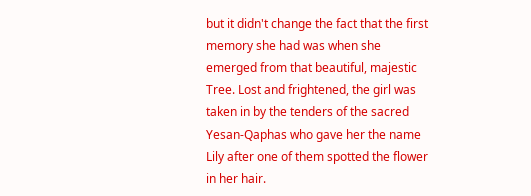but it didn't change the fact that the first memory she had was when she emerged from that beautiful, majestic Tree. Lost and frightened, the girl was taken in by the tenders of the sacred Yesan-Qaphas who gave her the name Lily after one of them spotted the flower in her hair.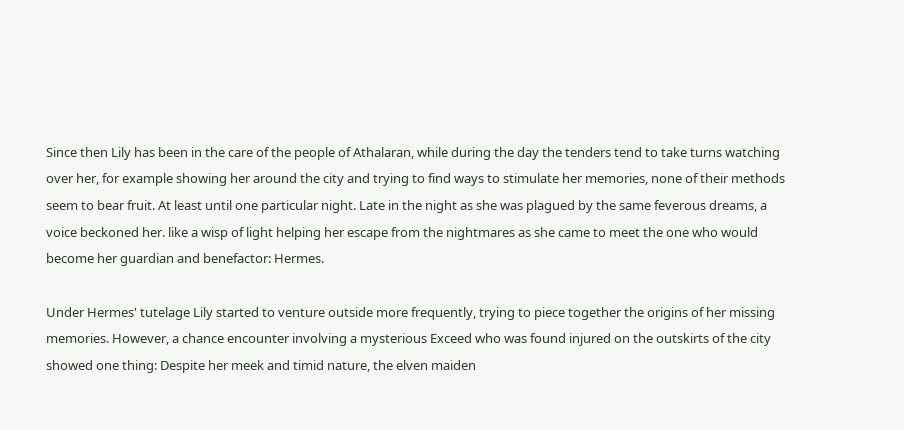Since then Lily has been in the care of the people of Athalaran, while during the day the tenders tend to take turns watching over her, for example showing her around the city and trying to find ways to stimulate her memories, none of their methods seem to bear fruit. At least until one particular night. Late in the night as she was plagued by the same feverous dreams, a voice beckoned her. like a wisp of light helping her escape from the nightmares as she came to meet the one who would become her guardian and benefactor: Hermes.

Under Hermes' tutelage Lily started to venture outside more frequently, trying to piece together the origins of her missing memories. However, a chance encounter involving a mysterious Exceed who was found injured on the outskirts of the city showed one thing: Despite her meek and timid nature, the elven maiden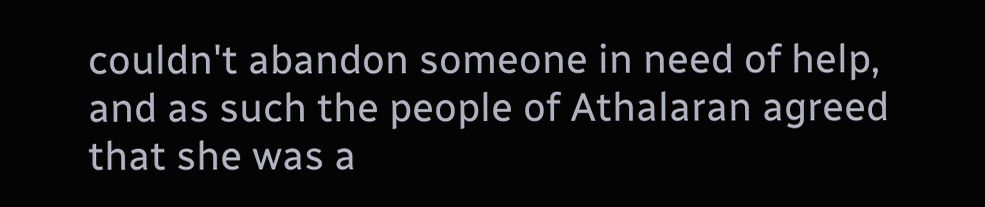couldn't abandon someone in need of help, and as such the people of Athalaran agreed that she was a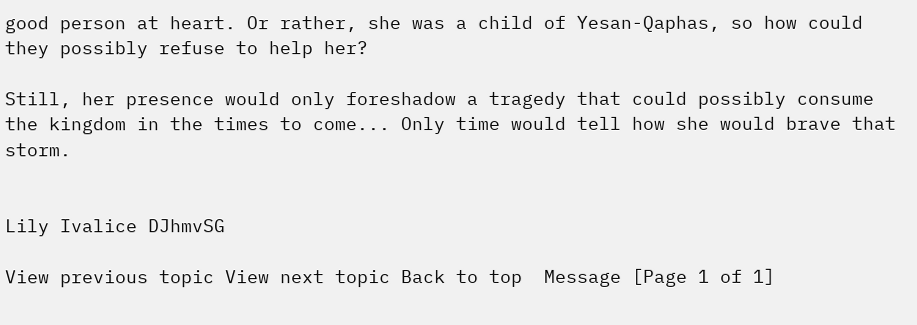good person at heart. Or rather, she was a child of Yesan-Qaphas, so how could they possibly refuse to help her?

Still, her presence would only foreshadow a tragedy that could possibly consume the kingdom in the times to come... Only time would tell how she would brave that storm.


Lily Ivalice DJhmvSG

View previous topic View next topic Back to top  Message [Page 1 of 1]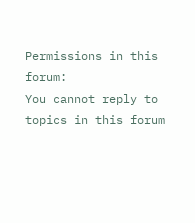Permissions in this forum:
You cannot reply to topics in this forum